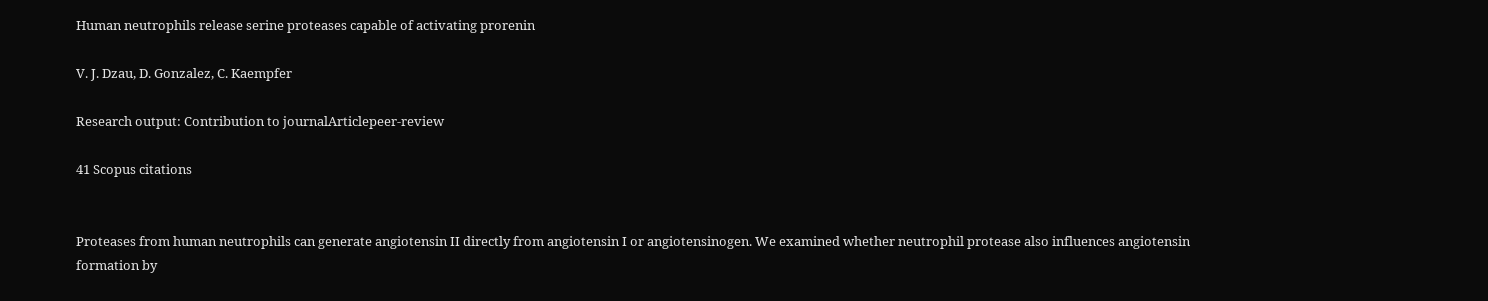Human neutrophils release serine proteases capable of activating prorenin

V. J. Dzau, D. Gonzalez, C. Kaempfer

Research output: Contribution to journalArticlepeer-review

41 Scopus citations


Proteases from human neutrophils can generate angiotensin II directly from angiotensin I or angiotensinogen. We examined whether neutrophil protease also influences angiotensin formation by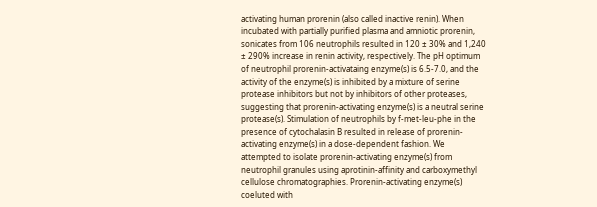activating human prorenin (also called inactive renin). When incubated with partially purified plasma and amniotic prorenin, sonicates from 106 neutrophils resulted in 120 ± 30% and 1,240 ± 290% increase in renin activity, respectively. The pH optimum of neutrophil prorenin-activataing enzyme(s) is 6.5-7.0, and the activity of the enzyme(s) is inhibited by a mixture of serine protease inhibitors but not by inhibitors of other proteases, suggesting that prorenin-activating enzyme(s) is a neutral serine protease(s). Stimulation of neutrophils by f-met-leu-phe in the presence of cytochalasin B resulted in release of prorenin-activating enzyme(s) in a dose-dependent fashion. We attempted to isolate prorenin-activating enzyme(s) from neutrophil granules using aprotinin-affinity and carboxymethyl cellulose chromatographies. Prorenin-activating enzyme(s) coeluted with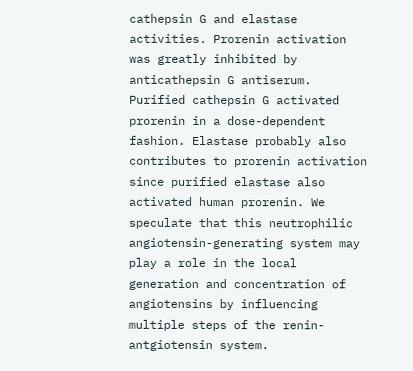cathepsin G and elastase activities. Prorenin activation was greatly inhibited by anticathepsin G antiserum. Purified cathepsin G activated prorenin in a dose-dependent fashion. Elastase probably also contributes to prorenin activation since purified elastase also activated human prorenin. We speculate that this neutrophilic angiotensin-generating system may play a role in the local generation and concentration of angiotensins by influencing multiple steps of the renin-antgiotensin system.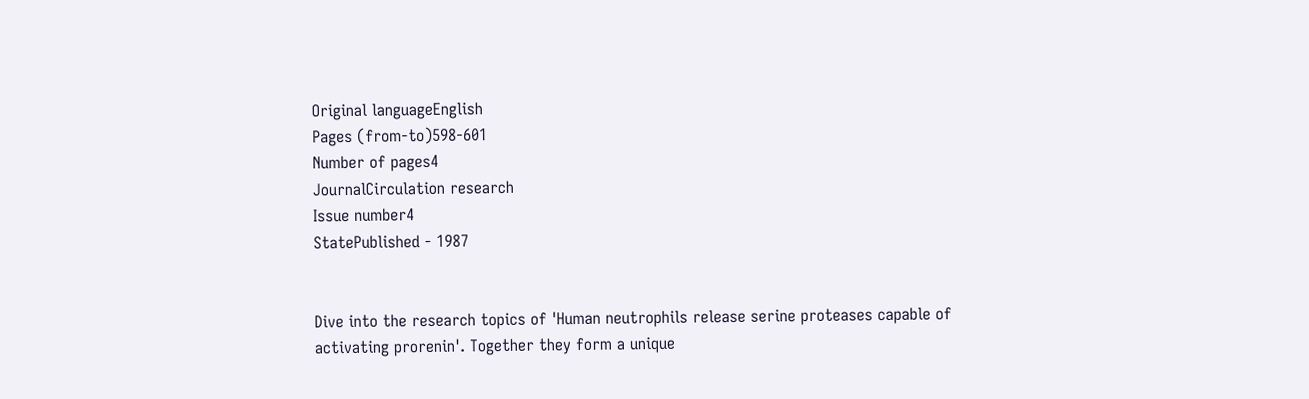Original languageEnglish
Pages (from-to)598-601
Number of pages4
JournalCirculation research
Issue number4
StatePublished - 1987


Dive into the research topics of 'Human neutrophils release serine proteases capable of activating prorenin'. Together they form a unique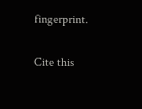fingerprint.

Cite this